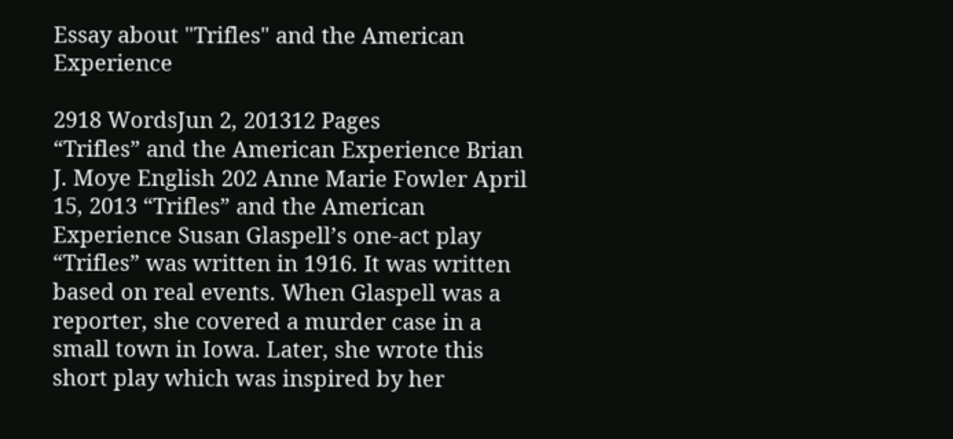Essay about "Trifles" and the American Experience

2918 WordsJun 2, 201312 Pages
“Trifles” and the American Experience Brian J. Moye English 202 Anne Marie Fowler April 15, 2013 “Trifles” and the American Experience Susan Glaspell’s one-act play “Trifles” was written in 1916. It was written based on real events. When Glaspell was a reporter, she covered a murder case in a small town in Iowa. Later, she wrote this short play which was inspired by her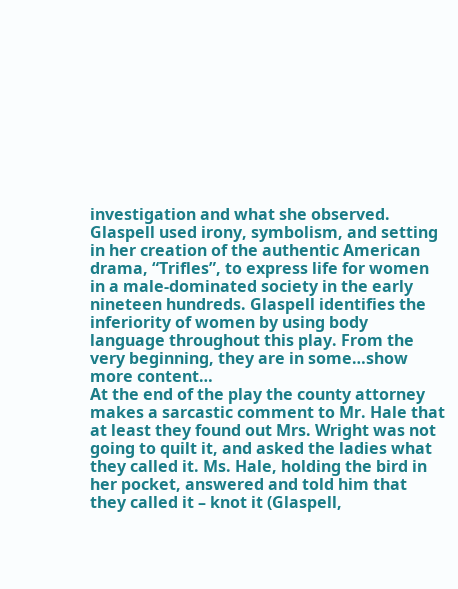investigation and what she observed. Glaspell used irony, symbolism, and setting in her creation of the authentic American drama, “Trifles”, to express life for women in a male-dominated society in the early nineteen hundreds. Glaspell identifies the inferiority of women by using body language throughout this play. From the very beginning, they are in some…show more content…
At the end of the play the county attorney makes a sarcastic comment to Mr. Hale that at least they found out Mrs. Wright was not going to quilt it, and asked the ladies what they called it. Ms. Hale, holding the bird in her pocket, answered and told him that they called it – knot it (Glaspell,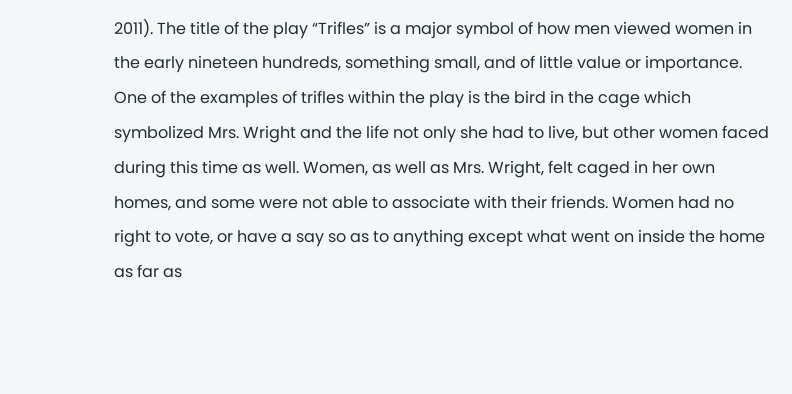2011). The title of the play “Trifles” is a major symbol of how men viewed women in the early nineteen hundreds, something small, and of little value or importance. One of the examples of trifles within the play is the bird in the cage which symbolized Mrs. Wright and the life not only she had to live, but other women faced during this time as well. Women, as well as Mrs. Wright, felt caged in her own homes, and some were not able to associate with their friends. Women had no right to vote, or have a say so as to anything except what went on inside the home as far as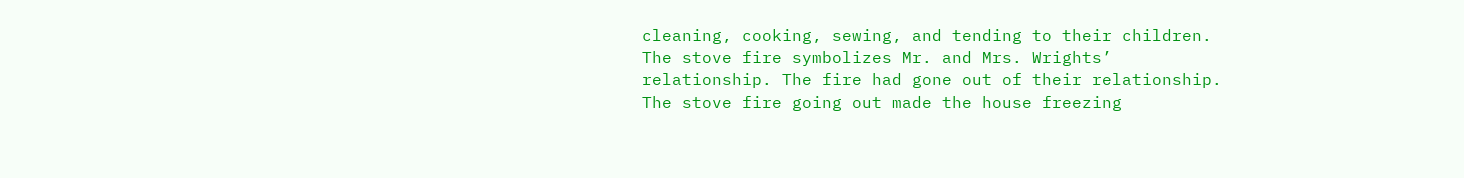cleaning, cooking, sewing, and tending to their children. The stove fire symbolizes Mr. and Mrs. Wrights’ relationship. The fire had gone out of their relationship. The stove fire going out made the house freezing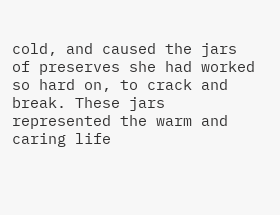cold, and caused the jars of preserves she had worked so hard on, to crack and break. These jars represented the warm and caring life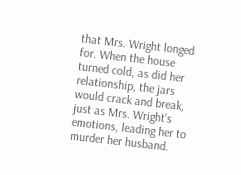that Mrs. Wright longed for. When the house turned cold, as did her relationship, the jars would crack and break, just as Mrs. Wright’s emotions, leading her to murder her husband.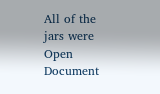All of the jars were
Open Document